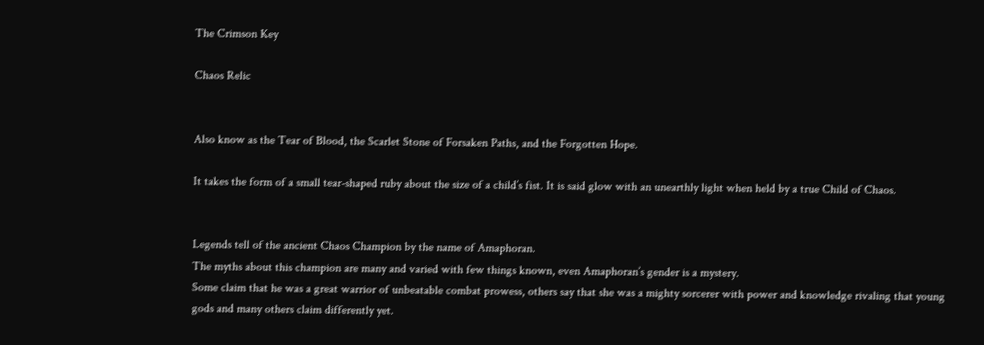The Crimson Key

Chaos Relic


Also know as the Tear of Blood, the Scarlet Stone of Forsaken Paths, and the Forgotten Hope.

It takes the form of a small tear-shaped ruby about the size of a child’s fist. It is said glow with an unearthly light when held by a true Child of Chaos.


Legends tell of the ancient Chaos Champion by the name of Amaphoran.
The myths about this champion are many and varied with few things known, even Amaphoran’s gender is a mystery.
Some claim that he was a great warrior of unbeatable combat prowess, others say that she was a mighty sorcerer with power and knowledge rivaling that young gods and many others claim differently yet.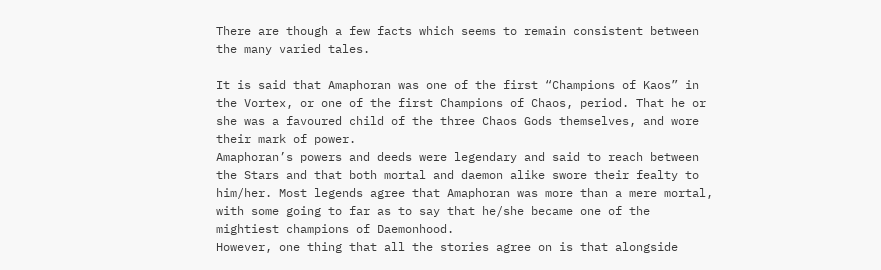There are though a few facts which seems to remain consistent between the many varied tales.

It is said that Amaphoran was one of the first “Champions of Kaos” in the Vortex, or one of the first Champions of Chaos, period. That he or she was a favoured child of the three Chaos Gods themselves, and wore their mark of power.
Amaphoran’s powers and deeds were legendary and said to reach between the Stars and that both mortal and daemon alike swore their fealty to him/her. Most legends agree that Amaphoran was more than a mere mortal, with some going to far as to say that he/she became one of the mightiest champions of Daemonhood.
However, one thing that all the stories agree on is that alongside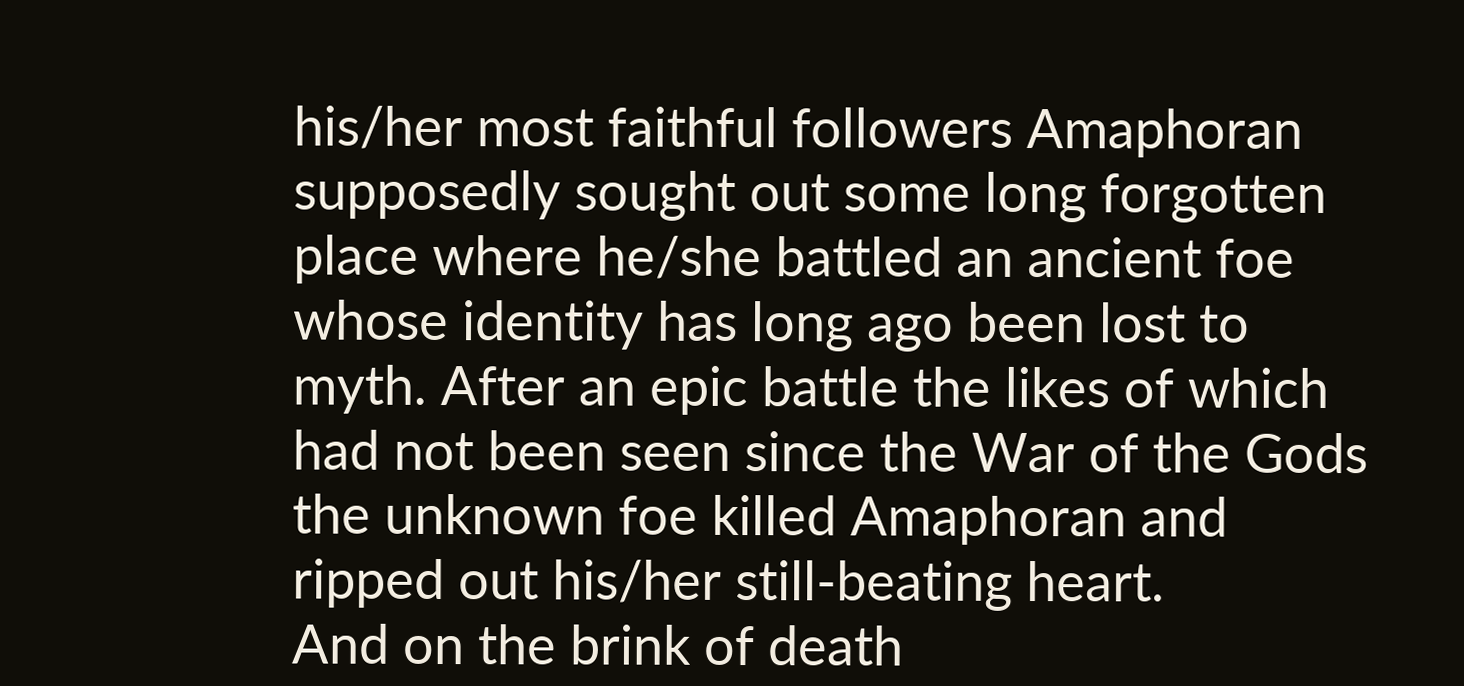his/her most faithful followers Amaphoran supposedly sought out some long forgotten place where he/she battled an ancient foe whose identity has long ago been lost to myth. After an epic battle the likes of which had not been seen since the War of the Gods the unknown foe killed Amaphoran and ripped out his/her still-beating heart.
And on the brink of death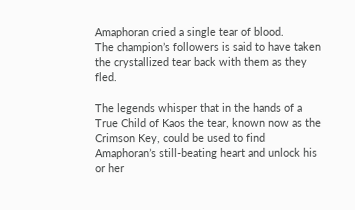Amaphoran cried a single tear of blood.
The champion’s followers is said to have taken the crystallized tear back with them as they fled.

The legends whisper that in the hands of a True Child of Kaos the tear, known now as the Crimson Key, could be used to find Amaphoran’s still-beating heart and unlock his or her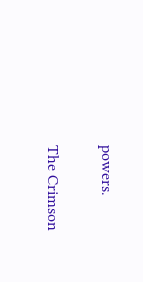powers.

The Crimson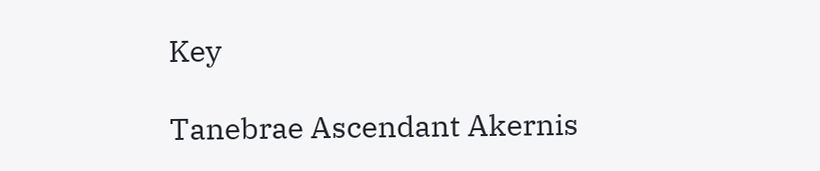Key

Tanebrae Ascendant Akernis